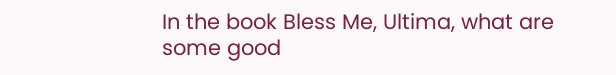In the book Bless Me, Ultima, what are some good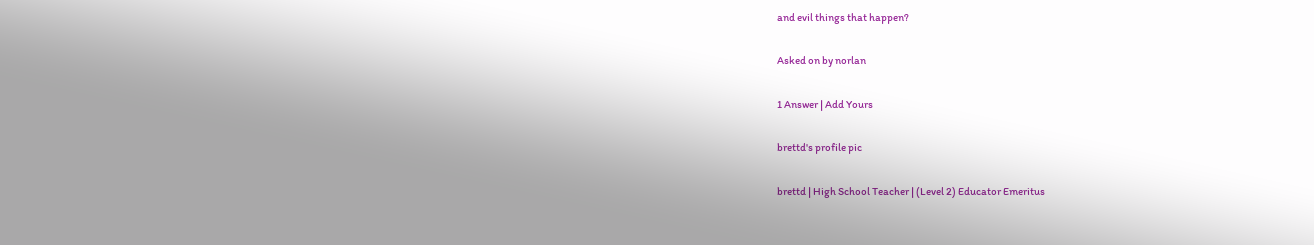and evil things that happen?

Asked on by norlan

1 Answer | Add Yours

brettd's profile pic

brettd | High School Teacher | (Level 2) Educator Emeritus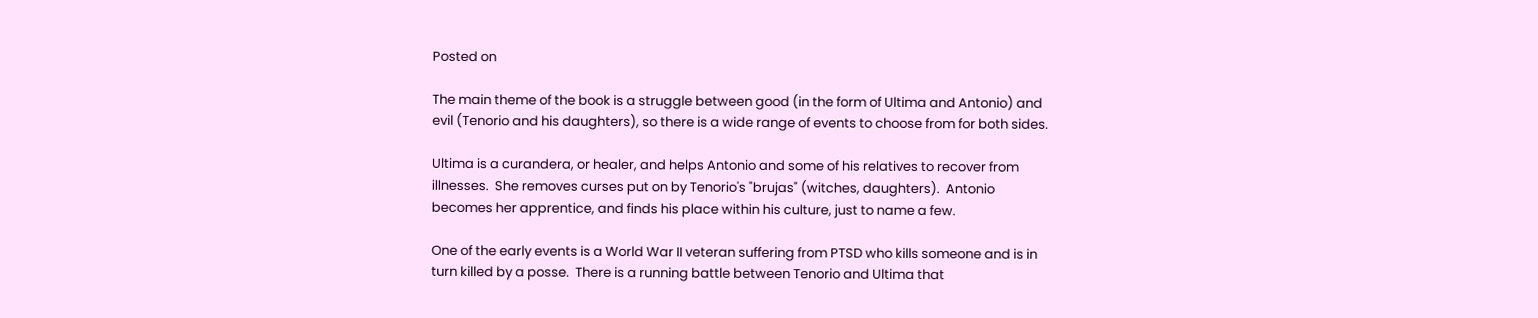Posted on

The main theme of the book is a struggle between good (in the form of Ultima and Antonio) and evil (Tenorio and his daughters), so there is a wide range of events to choose from for both sides.

Ultima is a curandera, or healer, and helps Antonio and some of his relatives to recover from illnesses.  She removes curses put on by Tenorio's "brujas" (witches, daughters).  Antonio becomes her apprentice, and finds his place within his culture, just to name a few.

One of the early events is a World War II veteran suffering from PTSD who kills someone and is in turn killed by a posse.  There is a running battle between Tenorio and Ultima that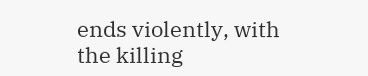ends violently, with the killing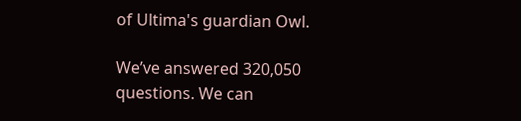of Ultima's guardian Owl.

We’ve answered 320,050 questions. We can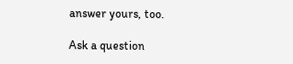answer yours, too.

Ask a question